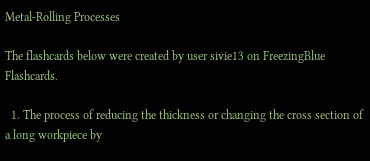Metal-Rolling Processes

The flashcards below were created by user sivie13 on FreezingBlue Flashcards.

  1. The process of reducing the thickness or changing the cross section of a long workpiece by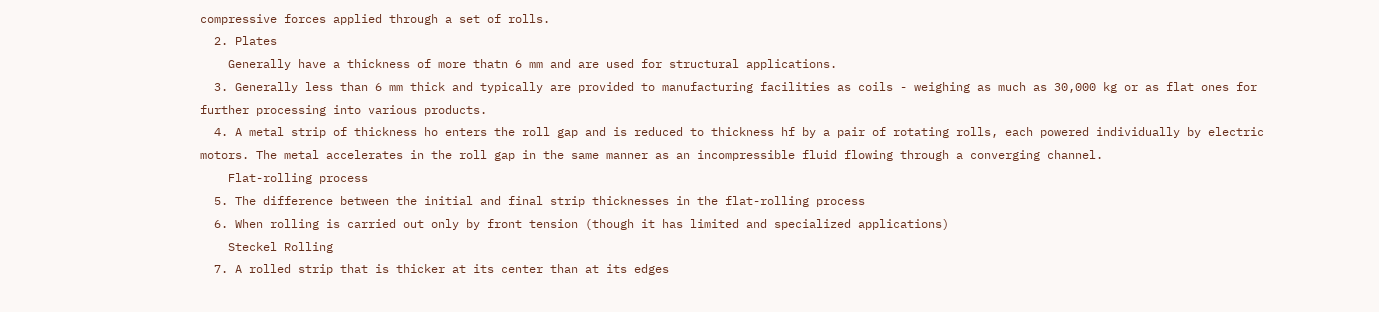compressive forces applied through a set of rolls.
  2. Plates
    Generally have a thickness of more thatn 6 mm and are used for structural applications.
  3. Generally less than 6 mm thick and typically are provided to manufacturing facilities as coils - weighing as much as 30,000 kg or as flat ones for further processing into various products.
  4. A metal strip of thickness ho enters the roll gap and is reduced to thickness hf by a pair of rotating rolls, each powered individually by electric motors. The metal accelerates in the roll gap in the same manner as an incompressible fluid flowing through a converging channel.
    Flat-rolling process
  5. The difference between the initial and final strip thicknesses in the flat-rolling process
  6. When rolling is carried out only by front tension (though it has limited and specialized applications)
    Steckel Rolling
  7. A rolled strip that is thicker at its center than at its edges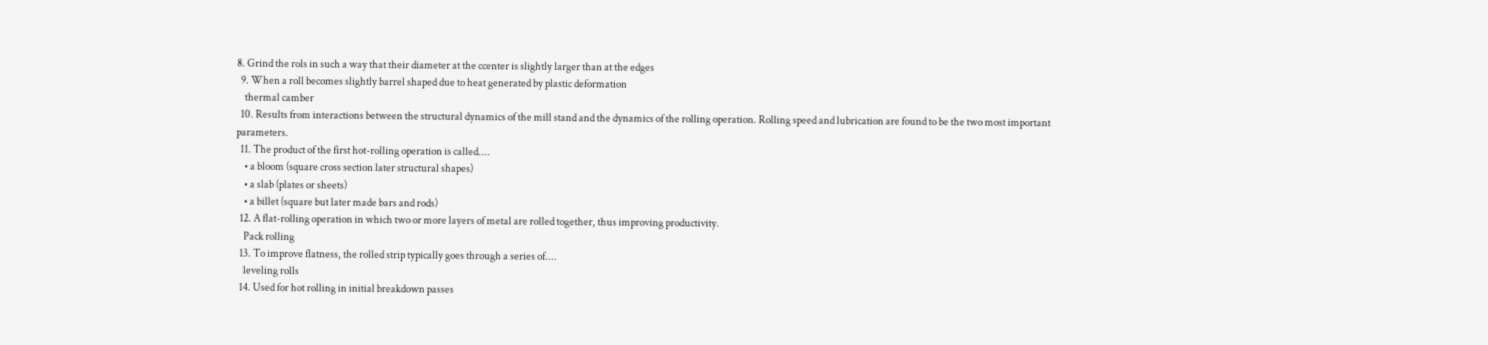8. Grind the rols in such a way that their diameter at the ccenter is slightly larger than at the edges
  9. When a roll becomes slightly barrel shaped due to heat generated by plastic deformation
    thermal camber
  10. Results from interactions between the structural dynamics of the mill stand and the dynamics of the rolling operation. Rolling speed and lubrication are found to be the two most important parameters.
  11. The product of the first hot-rolling operation is called....
    • a bloom (square cross section later structural shapes)
    • a slab (plates or sheets)
    • a billet (square but later made bars and rods)
  12. A flat-rolling operation in which two or more layers of metal are rolled together, thus improving productivity.
    Pack rolling
  13. To improve flatness, the rolled strip typically goes through a series of....
    leveling rolls
  14. Used for hot rolling in initial breakdown passes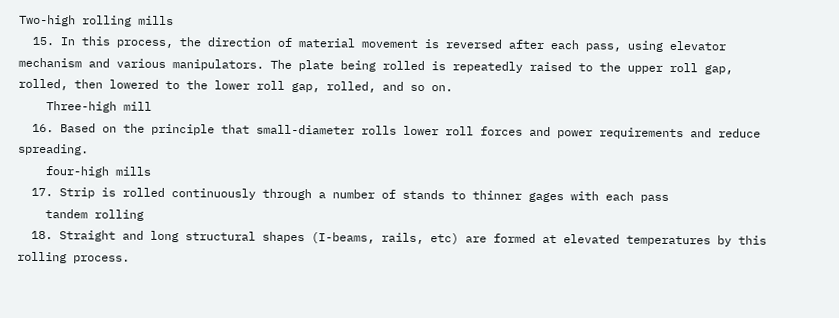Two-high rolling mills
  15. In this process, the direction of material movement is reversed after each pass, using elevator mechanism and various manipulators. The plate being rolled is repeatedly raised to the upper roll gap, rolled, then lowered to the lower roll gap, rolled, and so on.
    Three-high mill
  16. Based on the principle that small-diameter rolls lower roll forces and power requirements and reduce spreading.
    four-high mills
  17. Strip is rolled continuously through a number of stands to thinner gages with each pass
    tandem rolling
  18. Straight and long structural shapes (I-beams, rails, etc) are formed at elevated temperatures by this rolling process.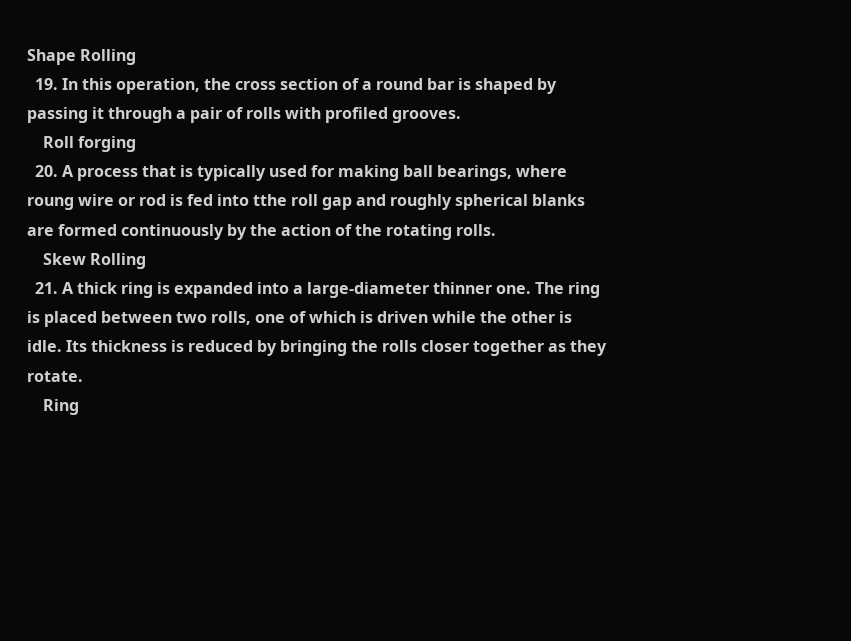Shape Rolling
  19. In this operation, the cross section of a round bar is shaped by passing it through a pair of rolls with profiled grooves.
    Roll forging
  20. A process that is typically used for making ball bearings, where roung wire or rod is fed into tthe roll gap and roughly spherical blanks are formed continuously by the action of the rotating rolls.
    Skew Rolling
  21. A thick ring is expanded into a large-diameter thinner one. The ring is placed between two rolls, one of which is driven while the other is idle. Its thickness is reduced by bringing the rolls closer together as they rotate.
    Ring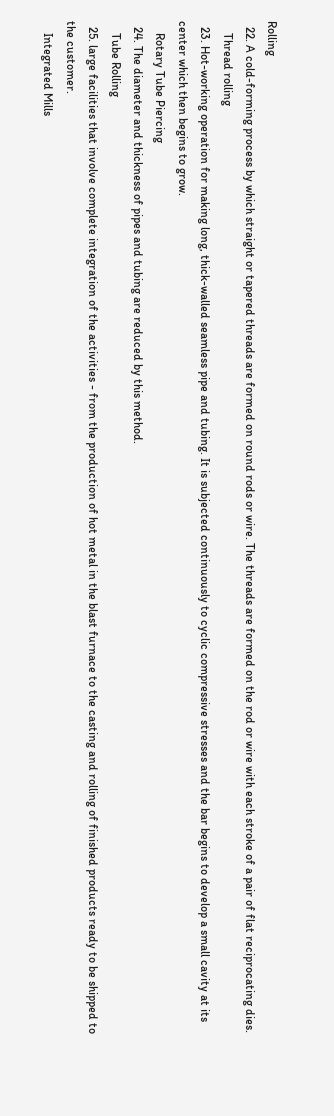Rolling
  22. A cold-forming process by which straight or tapered threads are formed on round rods or wire. The threads are formed on the rod or wire with each stroke of a pair of flat reciprocating dies.
    Thread rolling
  23. Hot-working operation for making long, thick-walled seamless pipe and tubing. It is subjected continuously to cyclic compressive stresses and the bar begins to develop a small cavity at its center which then begins to grow.
    Rotary Tube Piercing
  24. The diameter and thickness of pipes and tubing are reduced by this method.
    Tube Rolling
  25. large facilities that involve complete integration of the activities - from the production of hot metal in the blast furnace to the casting and rolling of finished products ready to be shipped to the customer.
    Integrated Mills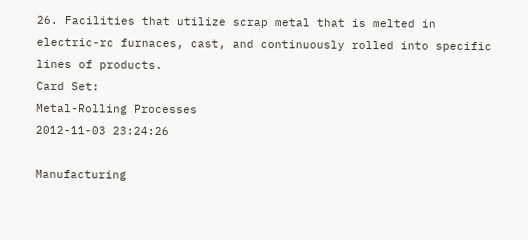26. Facilities that utilize scrap metal that is melted in electric-rc furnaces, cast, and continuously rolled into specific lines of products.
Card Set:
Metal-Rolling Processes
2012-11-03 23:24:26

Manufacturing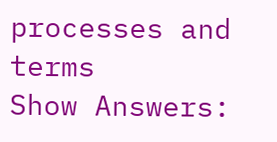processes and terms
Show Answers: